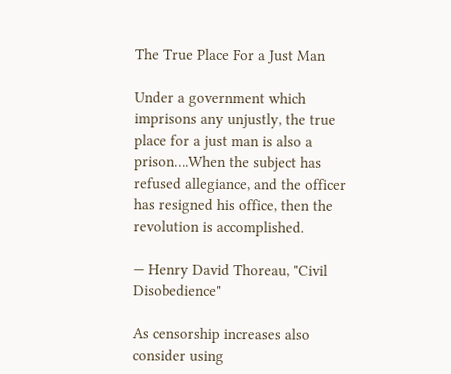The True Place For a Just Man

Under a government which imprisons any unjustly, the true place for a just man is also a prison….When the subject has refused allegiance, and the officer has resigned his office, then the revolution is accomplished.

— Henry David Thoreau, "Civil Disobedience"

As censorship increases also consider using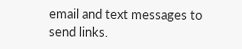email and text messages to send links.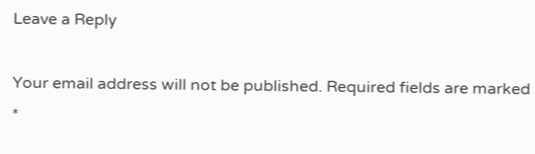Leave a Reply

Your email address will not be published. Required fields are marked *